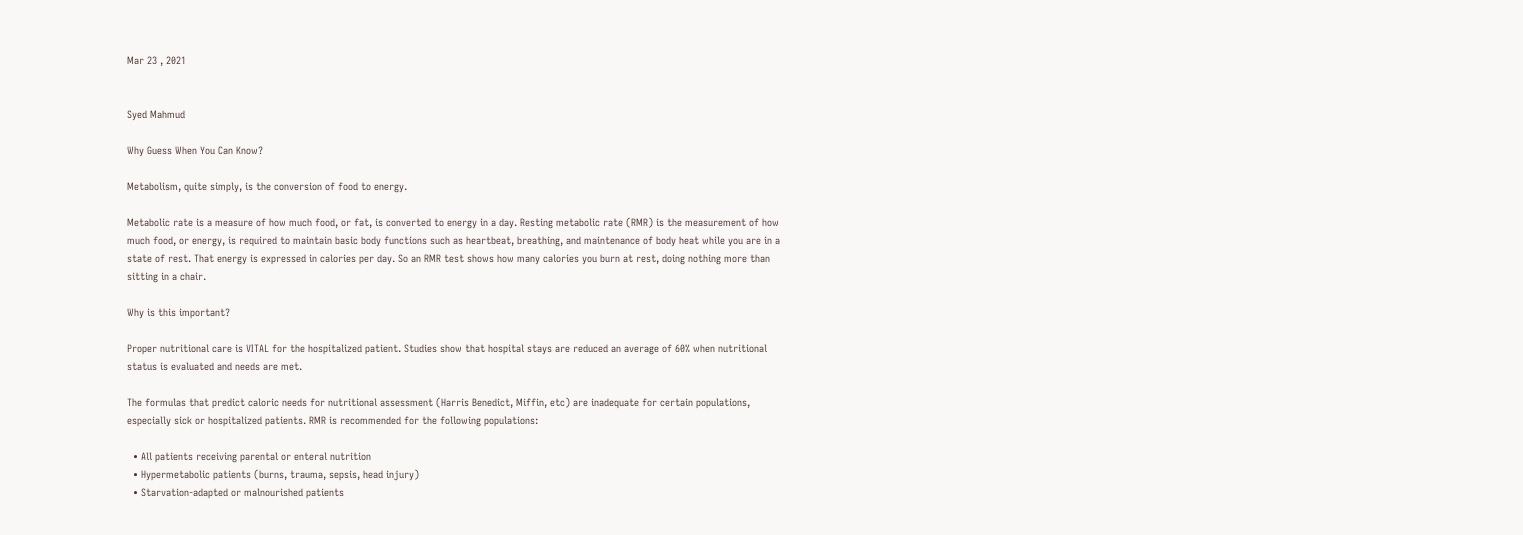Mar 23 , 2021


Syed Mahmud

Why Guess When You Can Know?

Metabolism, quite simply, is the conversion of food to energy.

Metabolic rate is a measure of how much food, or fat, is converted to energy in a day. Resting metabolic rate (RMR) is the measurement of how much food, or energy, is required to maintain basic body functions such as heartbeat, breathing, and maintenance of body heat while you are in a state of rest. That energy is expressed in calories per day. So an RMR test shows how many calories you burn at rest, doing nothing more than sitting in a chair.

Why is this important?

Proper nutritional care is VITAL for the hospitalized patient. Studies show that hospital stays are reduced an average of 60% when nutritional status is evaluated and needs are met.

The formulas that predict caloric needs for nutritional assessment (Harris Benedict, Miffin, etc) are inadequate for certain populations, especially sick or hospitalized patients. RMR is recommended for the following populations:

  • All patients receiving parental or enteral nutrition
  • Hypermetabolic patients (burns, trauma, sepsis, head injury)
  • Starvation-adapted or malnourished patients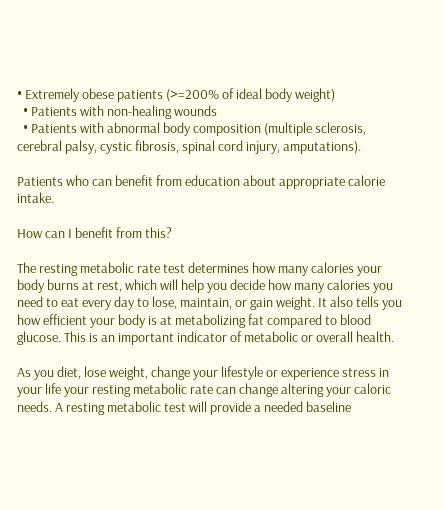• Extremely obese patients (>=200% of ideal body weight)
  • Patients with non-healing wounds
  • Patients with abnormal body composition (multiple sclerosis, cerebral palsy, cystic fibrosis, spinal cord injury, amputations).

Patients who can benefit from education about appropriate calorie intake.

How can I benefit from this?

The resting metabolic rate test determines how many calories your body burns at rest, which will help you decide how many calories you need to eat every day to lose, maintain, or gain weight. It also tells you how efficient your body is at metabolizing fat compared to blood glucose. This is an important indicator of metabolic or overall health.

As you diet, lose weight, change your lifestyle or experience stress in your life your resting metabolic rate can change altering your caloric needs. A resting metabolic test will provide a needed baseline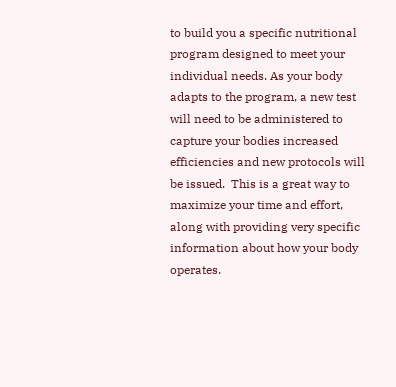to build you a specific nutritional program designed to meet your individual needs. As your body adapts to the program, a new test will need to be administered to capture your bodies increased efficiencies and new protocols will be issued.  This is a great way to maximize your time and effort, along with providing very specific information about how your body operates.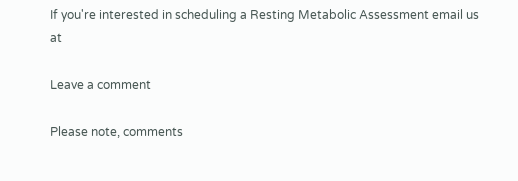If you're interested in scheduling a Resting Metabolic Assessment email us at

Leave a comment

Please note, comments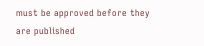must be approved before they are published